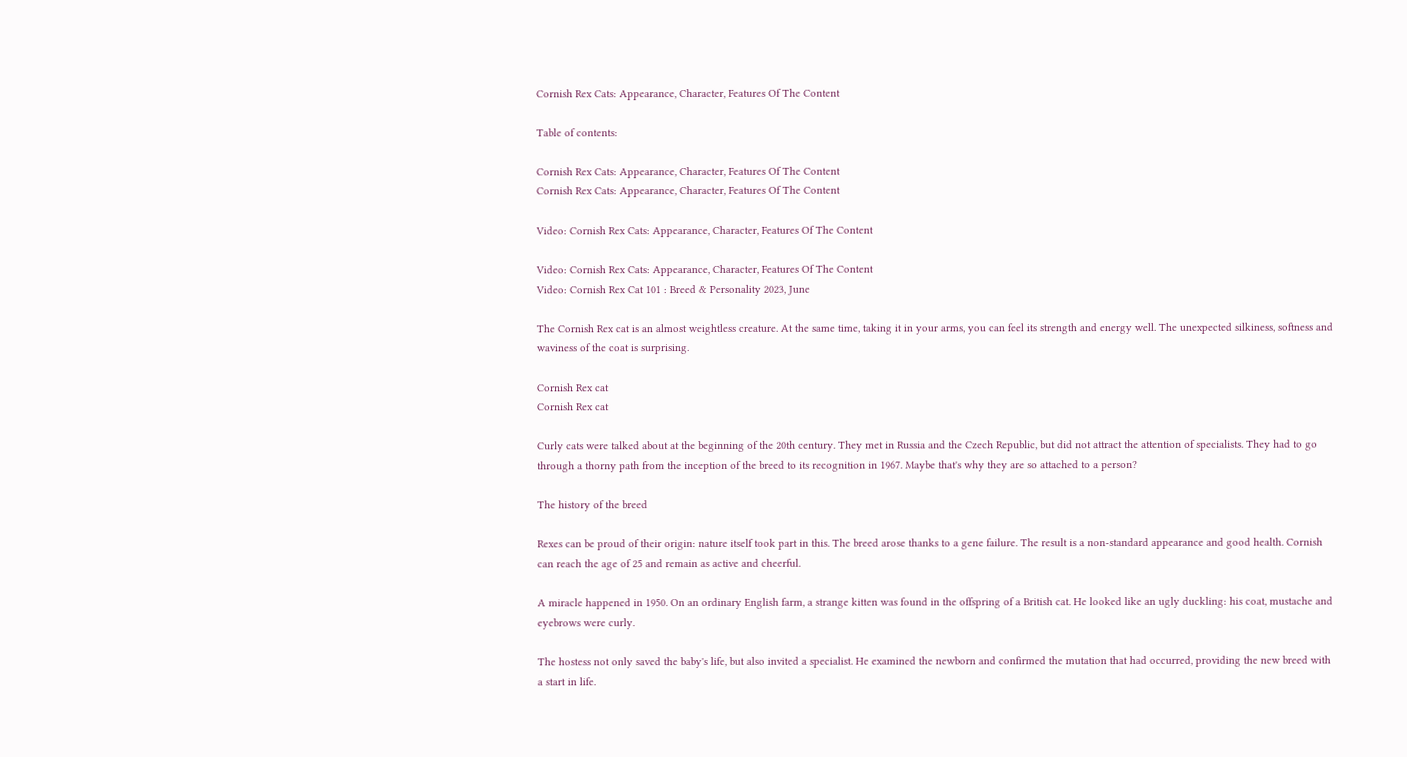Cornish Rex Cats: Appearance, Character, Features Of The Content

Table of contents:

Cornish Rex Cats: Appearance, Character, Features Of The Content
Cornish Rex Cats: Appearance, Character, Features Of The Content

Video: Cornish Rex Cats: Appearance, Character, Features Of The Content

Video: Cornish Rex Cats: Appearance, Character, Features Of The Content
Video: Cornish Rex Cat 101 : Breed & Personality 2023, June

The Cornish Rex cat is an almost weightless creature. At the same time, taking it in your arms, you can feel its strength and energy well. The unexpected silkiness, softness and waviness of the coat is surprising.

Cornish Rex cat
Cornish Rex cat

Curly cats were talked about at the beginning of the 20th century. They met in Russia and the Czech Republic, but did not attract the attention of specialists. They had to go through a thorny path from the inception of the breed to its recognition in 1967. Maybe that's why they are so attached to a person?

The history of the breed

Rexes can be proud of their origin: nature itself took part in this. The breed arose thanks to a gene failure. The result is a non-standard appearance and good health. Cornish can reach the age of 25 and remain as active and cheerful.

A miracle happened in 1950. On an ordinary English farm, a strange kitten was found in the offspring of a British cat. He looked like an ugly duckling: his coat, mustache and eyebrows were curly.

The hostess not only saved the baby's life, but also invited a specialist. He examined the newborn and confirmed the mutation that had occurred, providing the new breed with a start in life.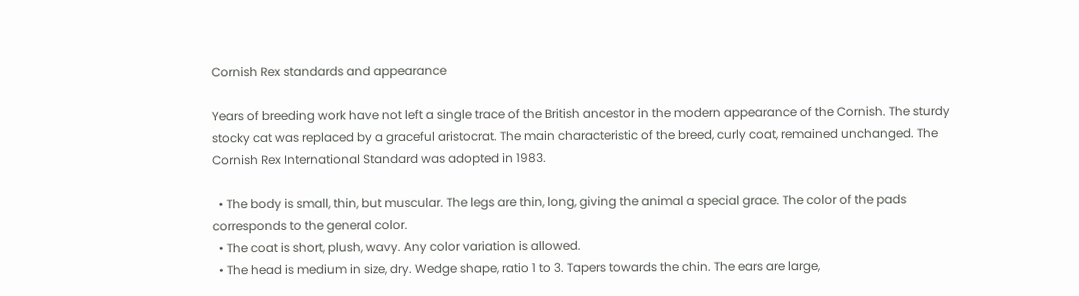Cornish Rex standards and appearance

Years of breeding work have not left a single trace of the British ancestor in the modern appearance of the Cornish. The sturdy stocky cat was replaced by a graceful aristocrat. The main characteristic of the breed, curly coat, remained unchanged. The Cornish Rex International Standard was adopted in 1983.

  • The body is small, thin, but muscular. The legs are thin, long, giving the animal a special grace. The color of the pads corresponds to the general color.
  • The coat is short, plush, wavy. Any color variation is allowed.
  • The head is medium in size, dry. Wedge shape, ratio 1 to 3. Tapers towards the chin. The ears are large,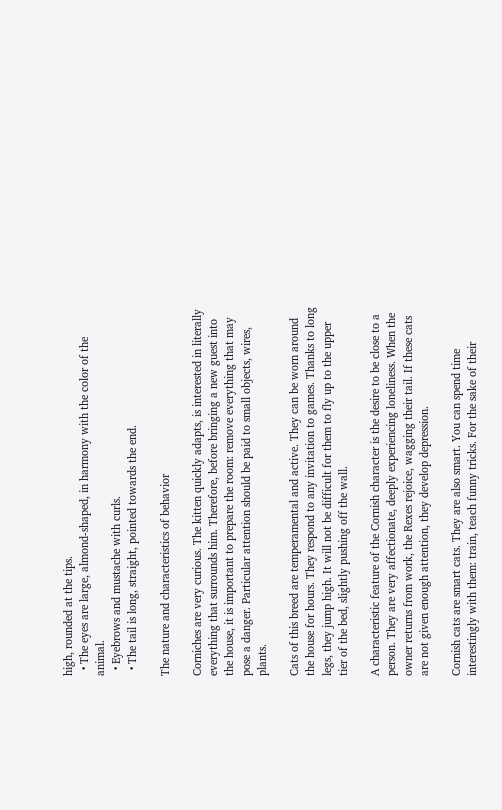high, rounded at the tips.
  • The eyes are large, almond-shaped, in harmony with the color of the animal.
  • Eyebrows and mustache with curls.
  • The tail is long, straight, pointed towards the end.

The nature and characteristics of behavior

Corniches are very curious. The kitten quickly adapts, is interested in literally everything that surrounds him. Therefore, before bringing a new guest into the house, it is important to prepare the room: remove everything that may pose a danger. Particular attention should be paid to small objects, wires, plants.

Cats of this breed are temperamental and active. They can be worn around the house for hours. They respond to any invitation to games. Thanks to long legs, they jump high. It will not be difficult for them to fly up to the upper tier of the bed, slightly pushing off the wall.

A characteristic feature of the Cornish character is the desire to be close to a person. They are very affectionate, deeply experiencing loneliness. When the owner returns from work, the Rexes rejoice, wagging their tail. If these cats are not given enough attention, they develop depression.

Cornish cats are smart cats. They are also smart. You can spend time interestingly with them: train, teach funny tricks. For the sake of their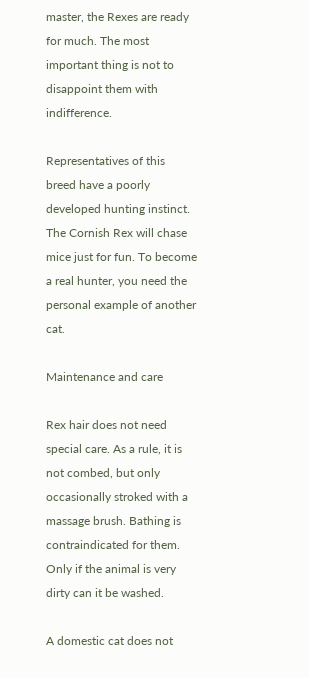master, the Rexes are ready for much. The most important thing is not to disappoint them with indifference.

Representatives of this breed have a poorly developed hunting instinct. The Cornish Rex will chase mice just for fun. To become a real hunter, you need the personal example of another cat.

Maintenance and care

Rex hair does not need special care. As a rule, it is not combed, but only occasionally stroked with a massage brush. Bathing is contraindicated for them. Only if the animal is very dirty can it be washed.

A domestic cat does not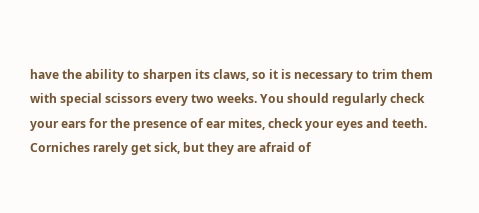have the ability to sharpen its claws, so it is necessary to trim them with special scissors every two weeks. You should regularly check your ears for the presence of ear mites, check your eyes and teeth. Corniches rarely get sick, but they are afraid of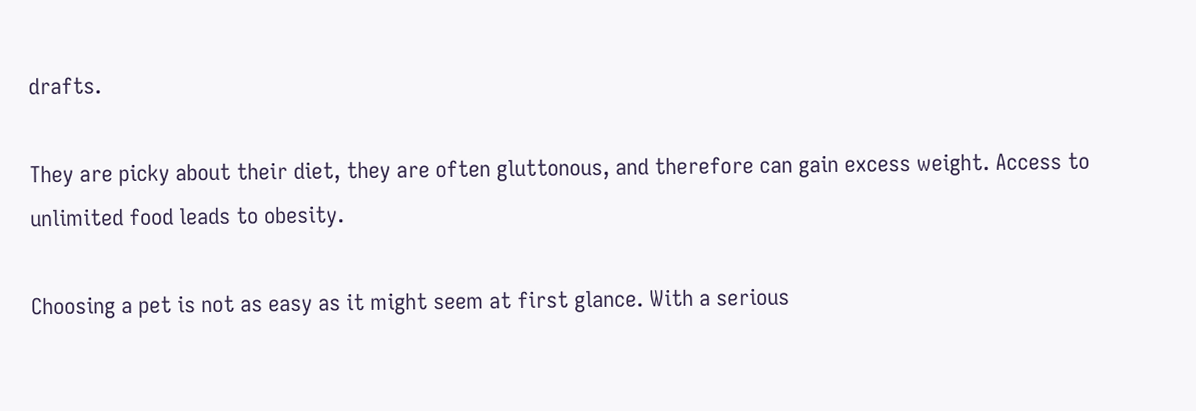drafts.

They are picky about their diet, they are often gluttonous, and therefore can gain excess weight. Access to unlimited food leads to obesity.

Choosing a pet is not as easy as it might seem at first glance. With a serious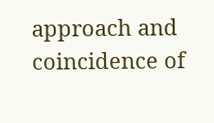approach and coincidence of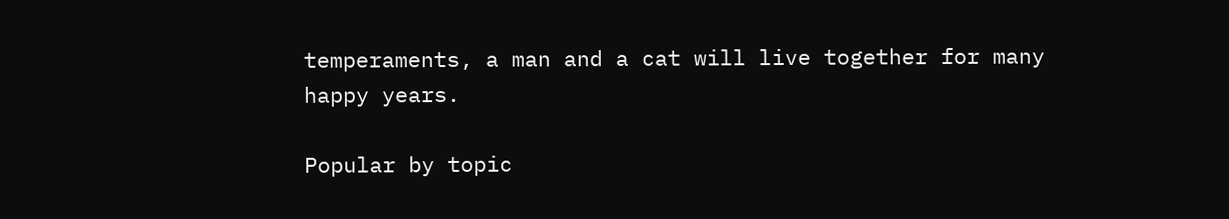temperaments, a man and a cat will live together for many happy years.

Popular by topic